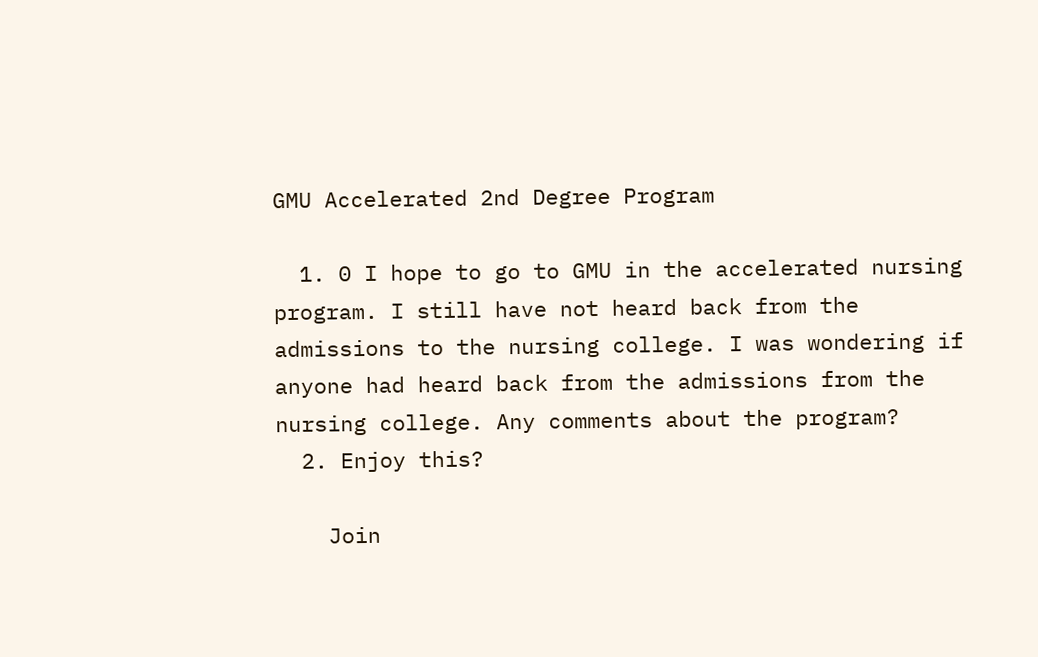GMU Accelerated 2nd Degree Program

  1. 0 I hope to go to GMU in the accelerated nursing program. I still have not heard back from the admissions to the nursing college. I was wondering if anyone had heard back from the admissions from the nursing college. Any comments about the program?
  2. Enjoy this?

    Join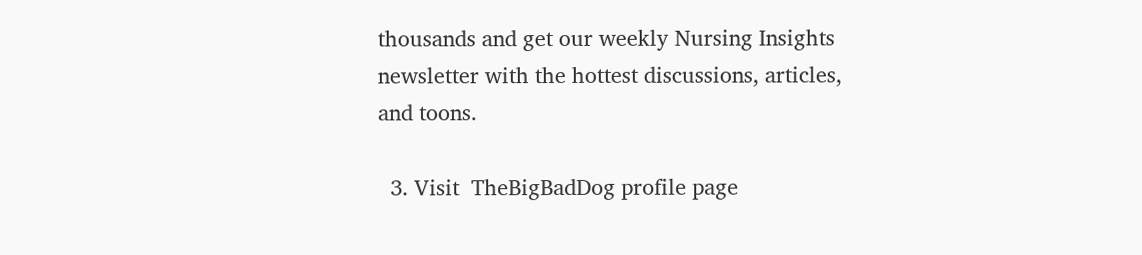thousands and get our weekly Nursing Insights newsletter with the hottest discussions, articles, and toons.

  3. Visit  TheBigBadDog profile page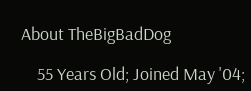About TheBigBadDog

    55 Years Old; Joined May '04;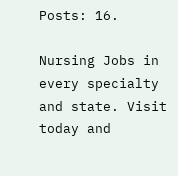Posts: 16.

Nursing Jobs in every specialty and state. Visit today and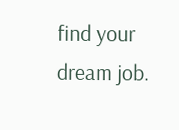find your dream job.